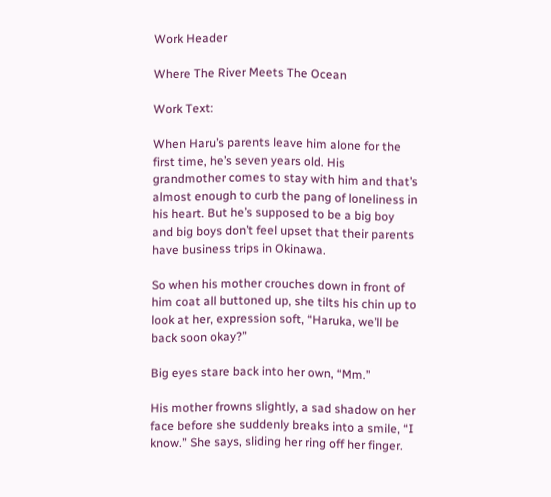Work Header

Where The River Meets The Ocean

Work Text:

When Haru’s parents leave him alone for the first time, he’s seven years old. His grandmother comes to stay with him and that’s almost enough to curb the pang of loneliness in his heart. But he’s supposed to be a big boy and big boys don’t feel upset that their parents have business trips in Okinawa.

So when his mother crouches down in front of him coat all buttoned up, she tilts his chin up to look at her, expression soft, “Haruka, we’ll be back soon okay?”

Big eyes stare back into her own, “Mm.”

His mother frowns slightly, a sad shadow on her face before she suddenly breaks into a smile, “I know.” She says, sliding her ring off her finger.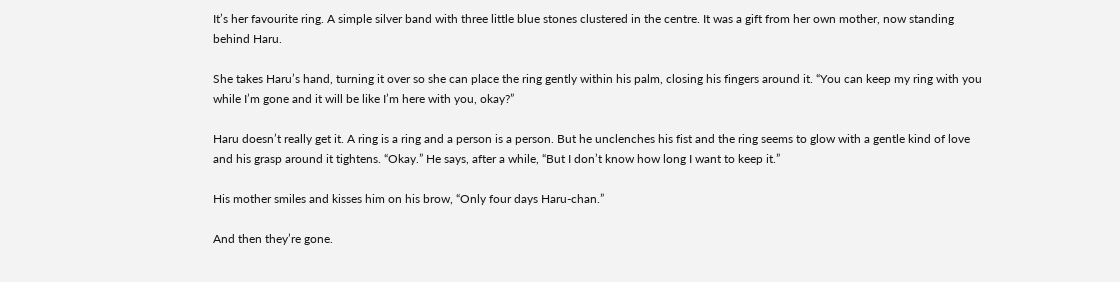It’s her favourite ring. A simple silver band with three little blue stones clustered in the centre. It was a gift from her own mother, now standing behind Haru.

She takes Haru’s hand, turning it over so she can place the ring gently within his palm, closing his fingers around it. “You can keep my ring with you while I’m gone and it will be like I’m here with you, okay?”

Haru doesn’t really get it. A ring is a ring and a person is a person. But he unclenches his fist and the ring seems to glow with a gentle kind of love and his grasp around it tightens. “Okay.” He says, after a while, “But I don’t know how long I want to keep it.”

His mother smiles and kisses him on his brow, “Only four days Haru-chan.”

And then they’re gone.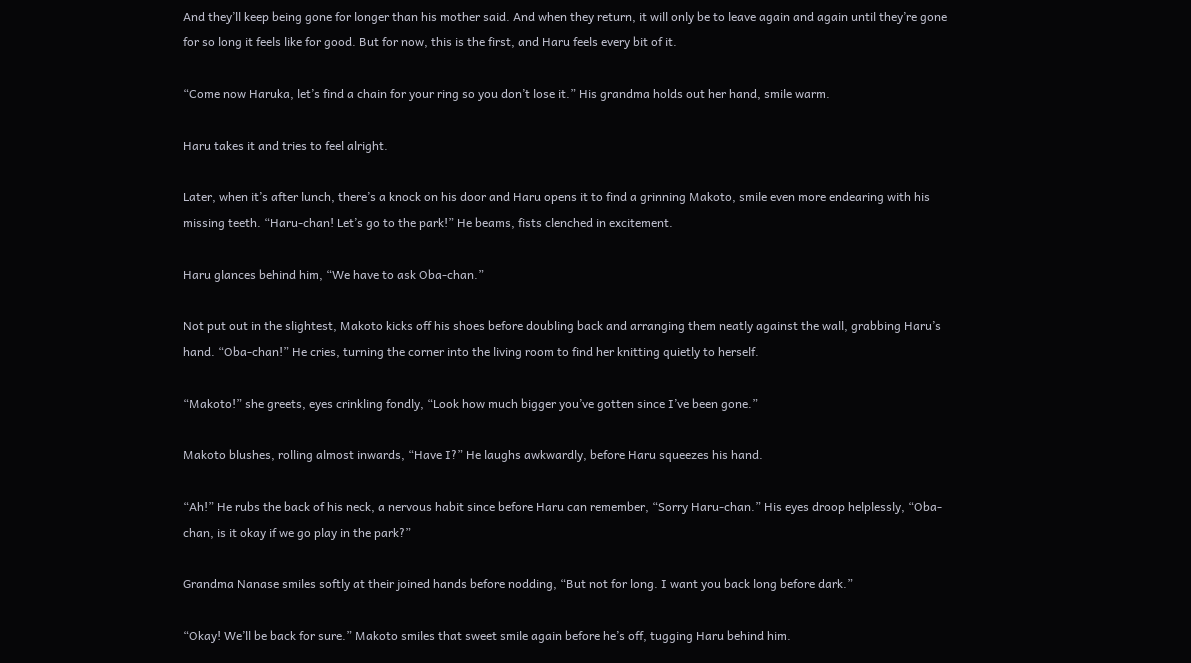And they’ll keep being gone for longer than his mother said. And when they return, it will only be to leave again and again until they’re gone for so long it feels like for good. But for now, this is the first, and Haru feels every bit of it.

“Come now Haruka, let’s find a chain for your ring so you don’t lose it.” His grandma holds out her hand, smile warm.

Haru takes it and tries to feel alright.

Later, when it’s after lunch, there’s a knock on his door and Haru opens it to find a grinning Makoto, smile even more endearing with his missing teeth. “Haru-chan! Let’s go to the park!” He beams, fists clenched in excitement.

Haru glances behind him, “We have to ask Oba-chan.”

Not put out in the slightest, Makoto kicks off his shoes before doubling back and arranging them neatly against the wall, grabbing Haru’s hand. “Oba-chan!” He cries, turning the corner into the living room to find her knitting quietly to herself.

“Makoto!” she greets, eyes crinkling fondly, “Look how much bigger you’ve gotten since I’ve been gone.”

Makoto blushes, rolling almost inwards, “Have I?” He laughs awkwardly, before Haru squeezes his hand.

“Ah!” He rubs the back of his neck, a nervous habit since before Haru can remember, “Sorry Haru-chan.” His eyes droop helplessly, “Oba-chan, is it okay if we go play in the park?”

Grandma Nanase smiles softly at their joined hands before nodding, “But not for long. I want you back long before dark.”

“Okay! We’ll be back for sure.” Makoto smiles that sweet smile again before he’s off, tugging Haru behind him.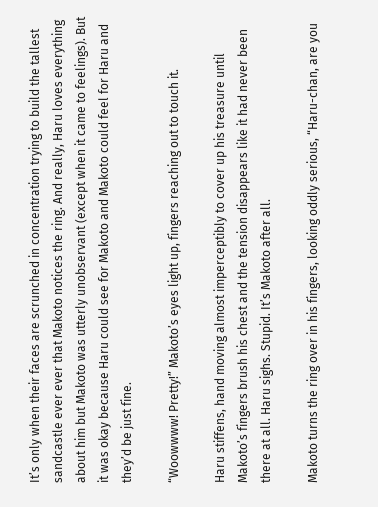It’s only when their faces are scrunched in concentration trying to build the tallest sandcastle ever ever that Makoto notices the ring. And really, Haru loves everything about him but Makoto was utterly unobservant (except when it came to feelings). But it was okay because Haru could see for Makoto and Makoto could feel for Haru and they’d be just fine.

“Woowwww! Pretty!” Makoto’s eyes light up, fingers reaching out to touch it.

Haru stiffens, hand moving almost imperceptibly to cover up his treasure until Makoto’s fingers brush his chest and the tension disappears like it had never been there at all. Haru sighs. Stupid. It’s Makoto after all.

Makoto turns the ring over in his fingers, looking oddly serious, “Haru-chan, are you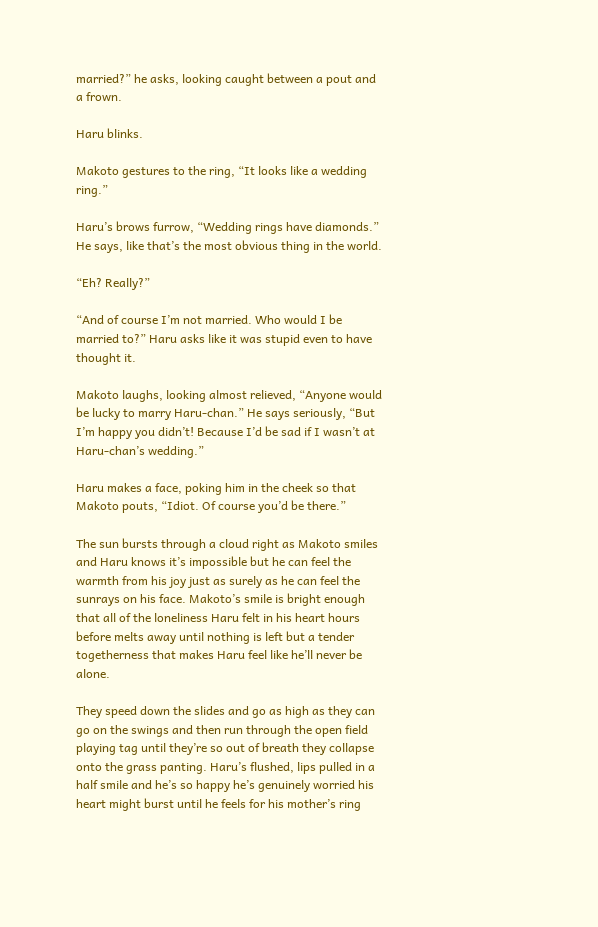married?” he asks, looking caught between a pout and a frown.

Haru blinks.

Makoto gestures to the ring, “It looks like a wedding ring.”

Haru’s brows furrow, “Wedding rings have diamonds.” He says, like that’s the most obvious thing in the world.

“Eh? Really?”

“And of course I’m not married. Who would I be married to?” Haru asks like it was stupid even to have thought it.

Makoto laughs, looking almost relieved, “Anyone would be lucky to marry Haru-chan.” He says seriously, “But I’m happy you didn’t! Because I’d be sad if I wasn’t at Haru-chan’s wedding.”

Haru makes a face, poking him in the cheek so that Makoto pouts, “Idiot. Of course you’d be there.”

The sun bursts through a cloud right as Makoto smiles and Haru knows it’s impossible but he can feel the warmth from his joy just as surely as he can feel the sunrays on his face. Makoto’s smile is bright enough that all of the loneliness Haru felt in his heart hours before melts away until nothing is left but a tender togetherness that makes Haru feel like he’ll never be alone.

They speed down the slides and go as high as they can go on the swings and then run through the open field playing tag until they’re so out of breath they collapse onto the grass panting. Haru’s flushed, lips pulled in a half smile and he’s so happy he’s genuinely worried his heart might burst until he feels for his mother’s ring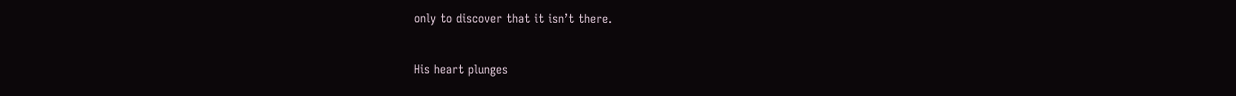only to discover that it isn’t there.

His heart plunges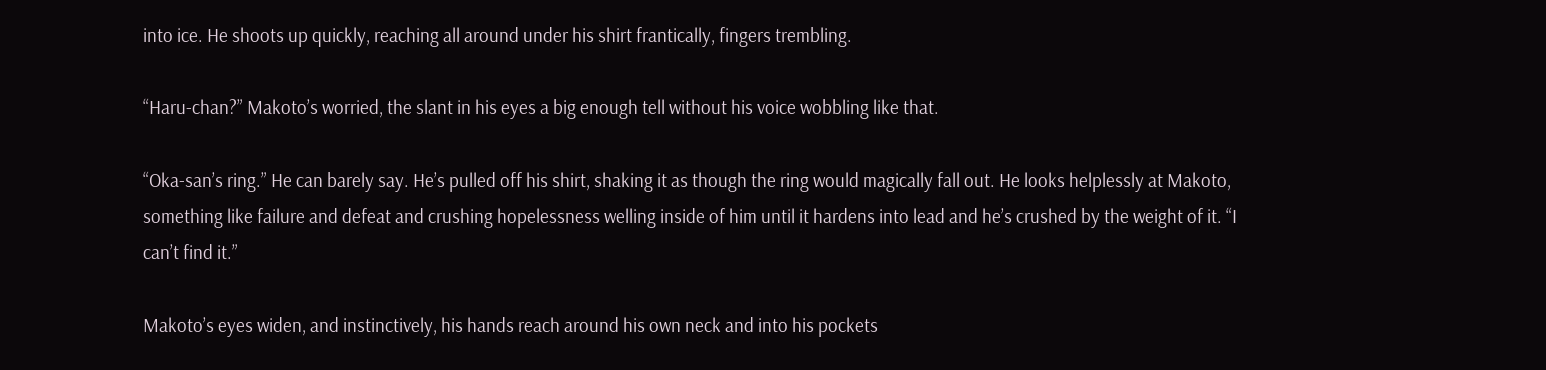into ice. He shoots up quickly, reaching all around under his shirt frantically, fingers trembling.

“Haru-chan?” Makoto’s worried, the slant in his eyes a big enough tell without his voice wobbling like that.

“Oka-san’s ring.” He can barely say. He’s pulled off his shirt, shaking it as though the ring would magically fall out. He looks helplessly at Makoto, something like failure and defeat and crushing hopelessness welling inside of him until it hardens into lead and he’s crushed by the weight of it. “I can’t find it.”

Makoto’s eyes widen, and instinctively, his hands reach around his own neck and into his pockets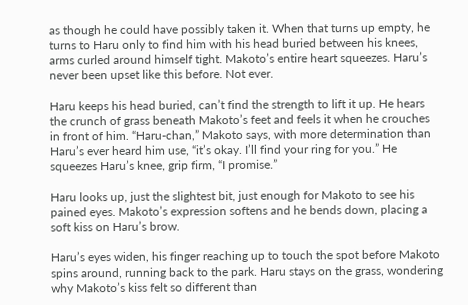as though he could have possibly taken it. When that turns up empty, he turns to Haru only to find him with his head buried between his knees, arms curled around himself tight. Makoto’s entire heart squeezes. Haru’s never been upset like this before. Not ever.

Haru keeps his head buried, can’t find the strength to lift it up. He hears the crunch of grass beneath Makoto’s feet and feels it when he crouches in front of him. “Haru-chan,” Makoto says, with more determination than Haru’s ever heard him use, “it’s okay. I’ll find your ring for you.” He squeezes Haru’s knee, grip firm, “I promise.”

Haru looks up, just the slightest bit, just enough for Makoto to see his pained eyes. Makoto’s expression softens and he bends down, placing a soft kiss on Haru’s brow.

Haru’s eyes widen, his finger reaching up to touch the spot before Makoto spins around, running back to the park. Haru stays on the grass, wondering why Makoto’s kiss felt so different than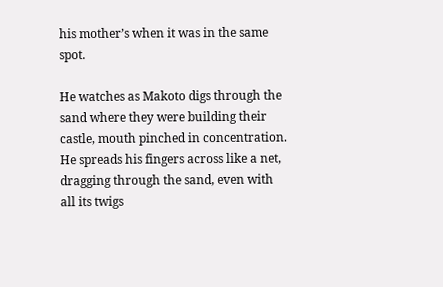his mother’s when it was in the same spot.

He watches as Makoto digs through the sand where they were building their castle, mouth pinched in concentration. He spreads his fingers across like a net, dragging through the sand, even with all its twigs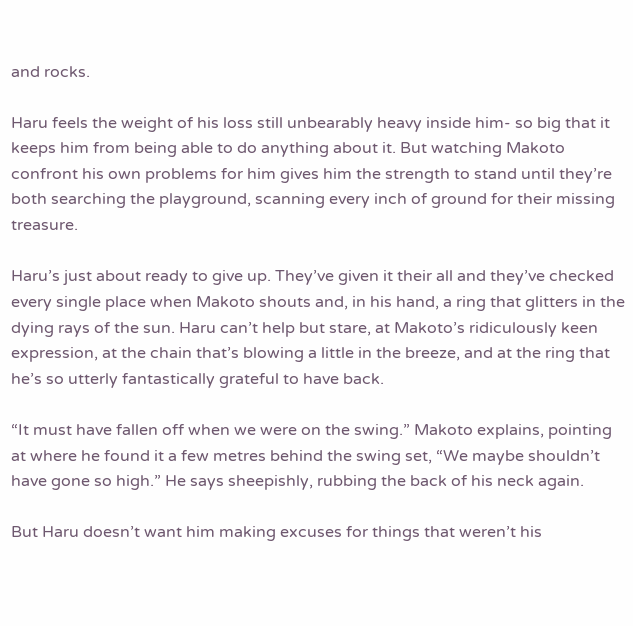and rocks.

Haru feels the weight of his loss still unbearably heavy inside him- so big that it keeps him from being able to do anything about it. But watching Makoto confront his own problems for him gives him the strength to stand until they’re both searching the playground, scanning every inch of ground for their missing treasure.

Haru’s just about ready to give up. They’ve given it their all and they’ve checked every single place when Makoto shouts and, in his hand, a ring that glitters in the dying rays of the sun. Haru can’t help but stare, at Makoto’s ridiculously keen expression, at the chain that’s blowing a little in the breeze, and at the ring that he’s so utterly fantastically grateful to have back.

“It must have fallen off when we were on the swing.” Makoto explains, pointing at where he found it a few metres behind the swing set, “We maybe shouldn’t have gone so high.” He says sheepishly, rubbing the back of his neck again.

But Haru doesn’t want him making excuses for things that weren’t his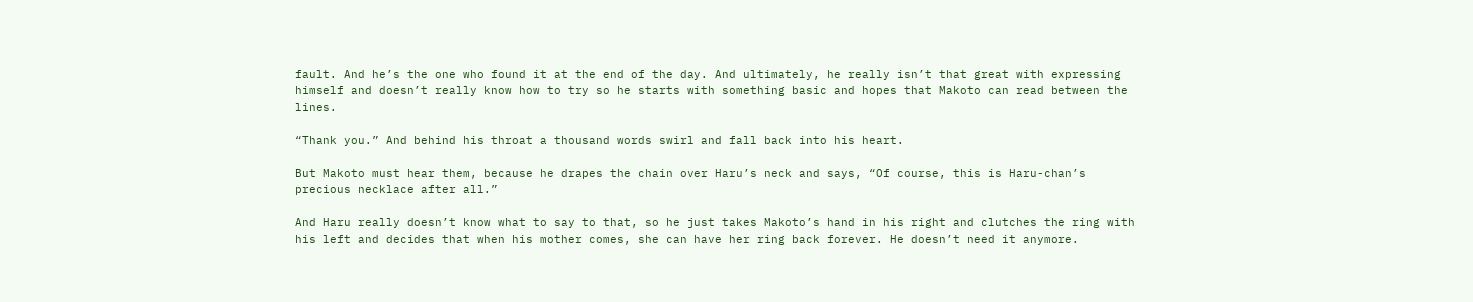fault. And he’s the one who found it at the end of the day. And ultimately, he really isn’t that great with expressing himself and doesn’t really know how to try so he starts with something basic and hopes that Makoto can read between the lines.

“Thank you.” And behind his throat a thousand words swirl and fall back into his heart.

But Makoto must hear them, because he drapes the chain over Haru’s neck and says, “Of course, this is Haru-chan’s precious necklace after all.”

And Haru really doesn’t know what to say to that, so he just takes Makoto’s hand in his right and clutches the ring with his left and decides that when his mother comes, she can have her ring back forever. He doesn’t need it anymore.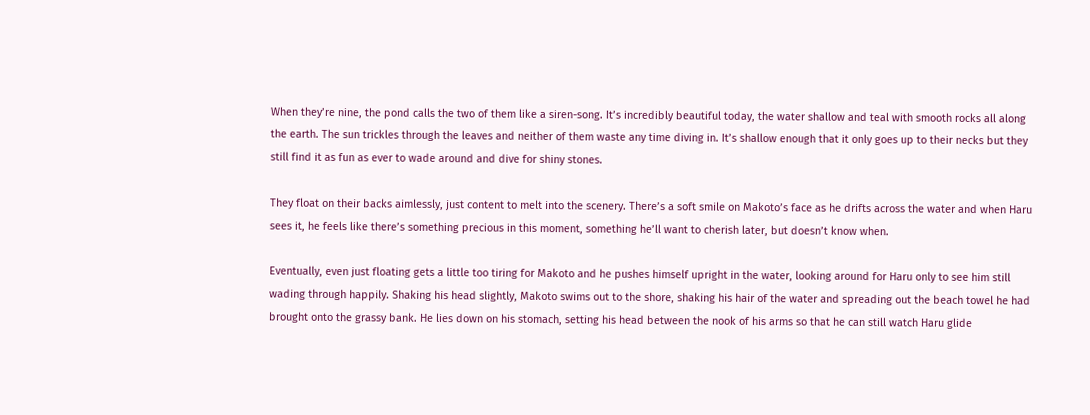When they’re nine, the pond calls the two of them like a siren-song. It’s incredibly beautiful today, the water shallow and teal with smooth rocks all along the earth. The sun trickles through the leaves and neither of them waste any time diving in. It’s shallow enough that it only goes up to their necks but they still find it as fun as ever to wade around and dive for shiny stones.

They float on their backs aimlessly, just content to melt into the scenery. There’s a soft smile on Makoto’s face as he drifts across the water and when Haru sees it, he feels like there’s something precious in this moment, something he’ll want to cherish later, but doesn’t know when.

Eventually, even just floating gets a little too tiring for Makoto and he pushes himself upright in the water, looking around for Haru only to see him still wading through happily. Shaking his head slightly, Makoto swims out to the shore, shaking his hair of the water and spreading out the beach towel he had brought onto the grassy bank. He lies down on his stomach, setting his head between the nook of his arms so that he can still watch Haru glide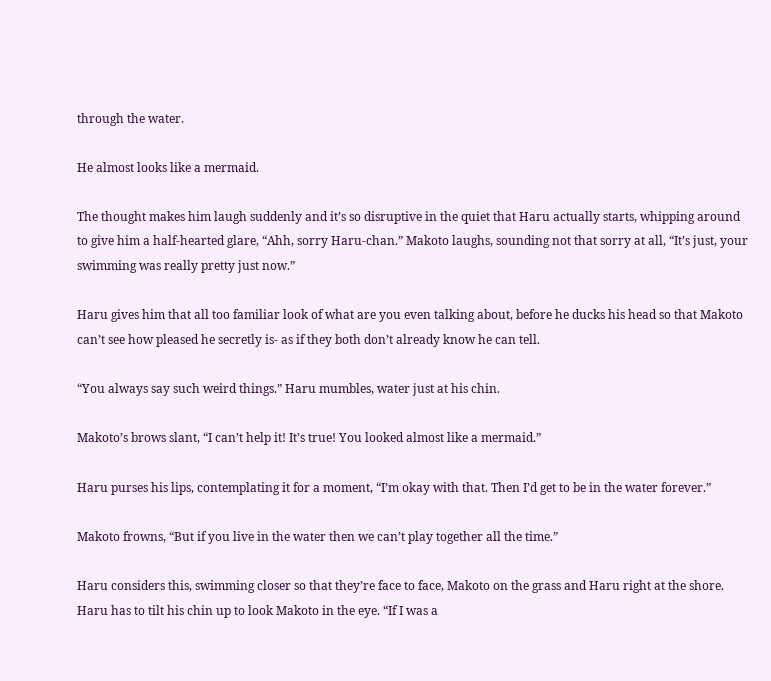through the water.

He almost looks like a mermaid.

The thought makes him laugh suddenly and it’s so disruptive in the quiet that Haru actually starts, whipping around to give him a half-hearted glare, “Ahh, sorry Haru-chan.” Makoto laughs, sounding not that sorry at all, “It’s just, your swimming was really pretty just now.”

Haru gives him that all too familiar look of what are you even talking about, before he ducks his head so that Makoto can’t see how pleased he secretly is- as if they both don’t already know he can tell.

“You always say such weird things.” Haru mumbles, water just at his chin.

Makoto’s brows slant, “I can’t help it! It’s true! You looked almost like a mermaid.”

Haru purses his lips, contemplating it for a moment, “I’m okay with that. Then I’d get to be in the water forever.”

Makoto frowns, “But if you live in the water then we can’t play together all the time.”

Haru considers this, swimming closer so that they’re face to face, Makoto on the grass and Haru right at the shore. Haru has to tilt his chin up to look Makoto in the eye. “If I was a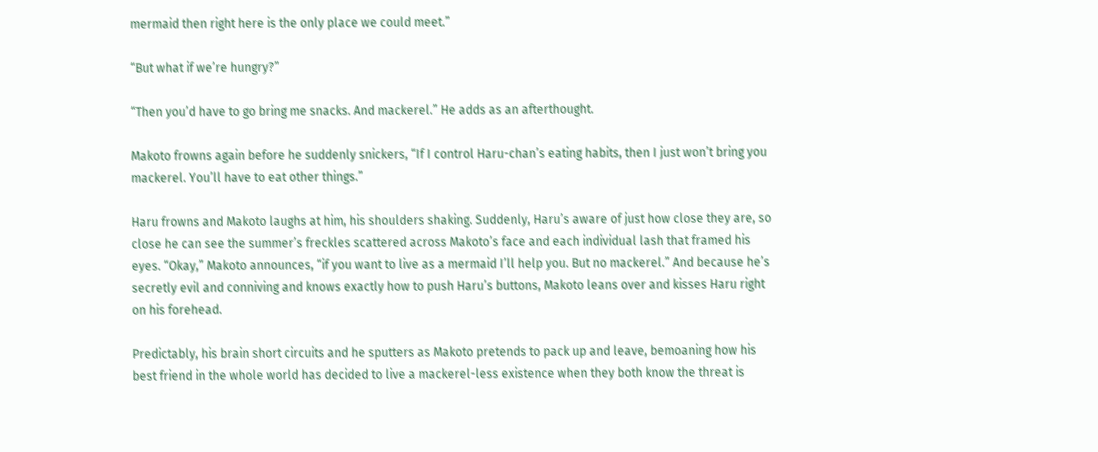mermaid then right here is the only place we could meet.”

“But what if we’re hungry?”

“Then you’d have to go bring me snacks. And mackerel.” He adds as an afterthought.

Makoto frowns again before he suddenly snickers, “If I control Haru-chan’s eating habits, then I just won’t bring you mackerel. You’ll have to eat other things.”

Haru frowns and Makoto laughs at him, his shoulders shaking. Suddenly, Haru’s aware of just how close they are, so close he can see the summer’s freckles scattered across Makoto’s face and each individual lash that framed his eyes. “Okay,” Makoto announces, “if you want to live as a mermaid I’ll help you. But no mackerel.” And because he’s secretly evil and conniving and knows exactly how to push Haru’s buttons, Makoto leans over and kisses Haru right on his forehead.

Predictably, his brain short circuits and he sputters as Makoto pretends to pack up and leave, bemoaning how his best friend in the whole world has decided to live a mackerel-less existence when they both know the threat is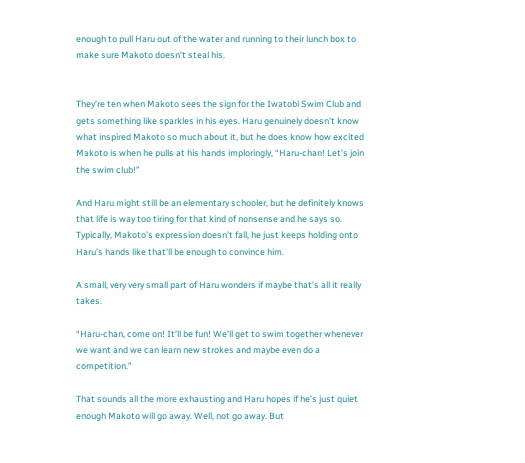enough to pull Haru out of the water and running to their lunch box to make sure Makoto doesn’t steal his.


They’re ten when Makoto sees the sign for the Iwatobi Swim Club and gets something like sparkles in his eyes. Haru genuinely doesn’t know what inspired Makoto so much about it, but he does know how excited Makoto is when he pulls at his hands imploringly, “Haru-chan! Let’s join the swim club!”

And Haru might still be an elementary schooler, but he definitely knows that life is way too tiring for that kind of nonsense and he says so. Typically, Makoto’s expression doesn’t fall, he just keeps holding onto Haru’s hands like that’ll be enough to convince him.

A small, very very small part of Haru wonders if maybe that’s all it really takes.

“Haru-chan, come on! It’ll be fun! We’ll get to swim together whenever we want and we can learn new strokes and maybe even do a competition.”

That sounds all the more exhausting and Haru hopes if he’s just quiet enough Makoto will go away. Well, not go away. But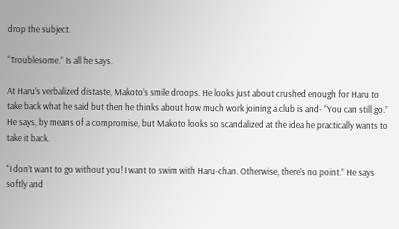drop the subject.

“Troublesome.” Is all he says.

At Haru’s verbalized distaste, Makoto’s smile droops. He looks just about crushed enough for Haru to take back what he said but then he thinks about how much work joining a club is and- “You can still go.” He says, by means of a compromise, but Makoto looks so scandalized at the idea he practically wants to take it back.

“I don’t want to go without you! I want to swim with Haru-chan. Otherwise, there’s no point.” He says softly and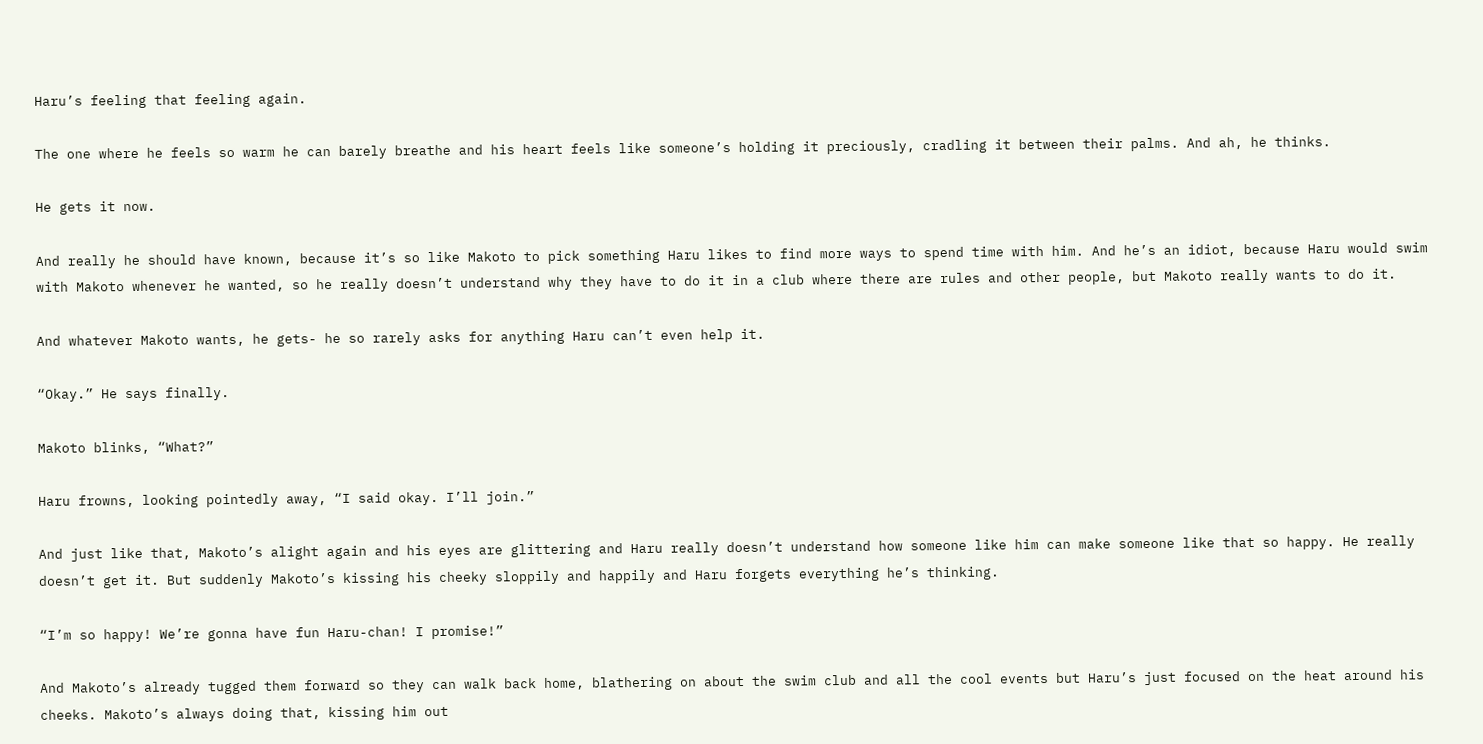Haru’s feeling that feeling again.

The one where he feels so warm he can barely breathe and his heart feels like someone’s holding it preciously, cradling it between their palms. And ah, he thinks.

He gets it now.

And really he should have known, because it’s so like Makoto to pick something Haru likes to find more ways to spend time with him. And he’s an idiot, because Haru would swim with Makoto whenever he wanted, so he really doesn’t understand why they have to do it in a club where there are rules and other people, but Makoto really wants to do it.

And whatever Makoto wants, he gets- he so rarely asks for anything Haru can’t even help it.

“Okay.” He says finally.

Makoto blinks, “What?”

Haru frowns, looking pointedly away, “I said okay. I’ll join.”

And just like that, Makoto’s alight again and his eyes are glittering and Haru really doesn’t understand how someone like him can make someone like that so happy. He really doesn’t get it. But suddenly Makoto’s kissing his cheeky sloppily and happily and Haru forgets everything he’s thinking.

“I’m so happy! We’re gonna have fun Haru-chan! I promise!”

And Makoto’s already tugged them forward so they can walk back home, blathering on about the swim club and all the cool events but Haru’s just focused on the heat around his cheeks. Makoto’s always doing that, kissing him out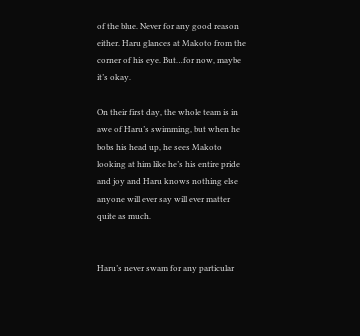of the blue. Never for any good reason either. Haru glances at Makoto from the corner of his eye. But…for now, maybe it’s okay.

On their first day, the whole team is in awe of Haru’s swimming, but when he bobs his head up, he sees Makoto looking at him like he’s his entire pride and joy and Haru knows nothing else anyone will ever say will ever matter quite as much.


Haru’s never swam for any particular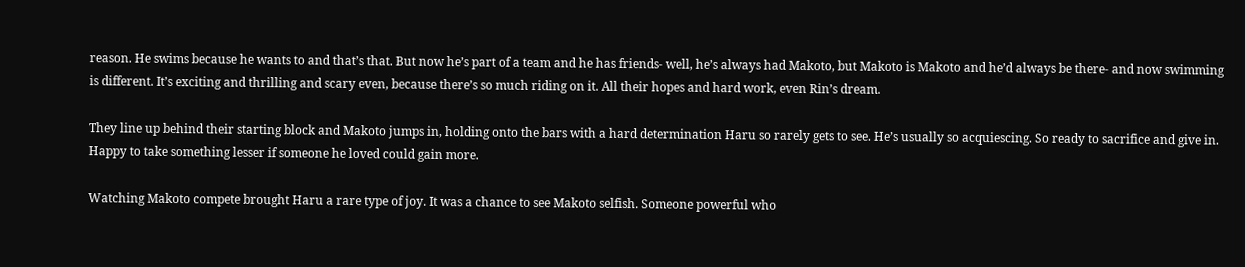reason. He swims because he wants to and that’s that. But now he’s part of a team and he has friends- well, he’s always had Makoto, but Makoto is Makoto and he’d always be there- and now swimming is different. It’s exciting and thrilling and scary even, because there’s so much riding on it. All their hopes and hard work, even Rin’s dream.

They line up behind their starting block and Makoto jumps in, holding onto the bars with a hard determination Haru so rarely gets to see. He’s usually so acquiescing. So ready to sacrifice and give in. Happy to take something lesser if someone he loved could gain more.

Watching Makoto compete brought Haru a rare type of joy. It was a chance to see Makoto selfish. Someone powerful who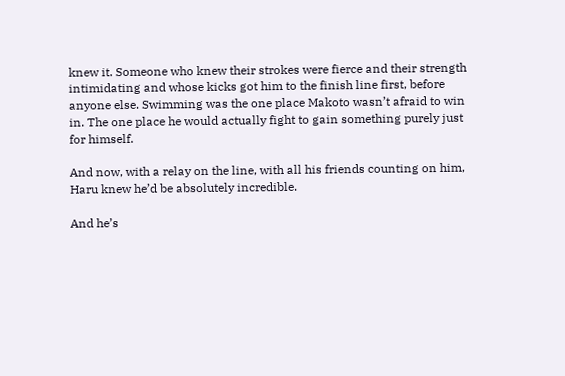knew it. Someone who knew their strokes were fierce and their strength intimidating and whose kicks got him to the finish line first, before anyone else. Swimming was the one place Makoto wasn’t afraid to win in. The one place he would actually fight to gain something purely just for himself.

And now, with a relay on the line, with all his friends counting on him, Haru knew he’d be absolutely incredible.

And he’s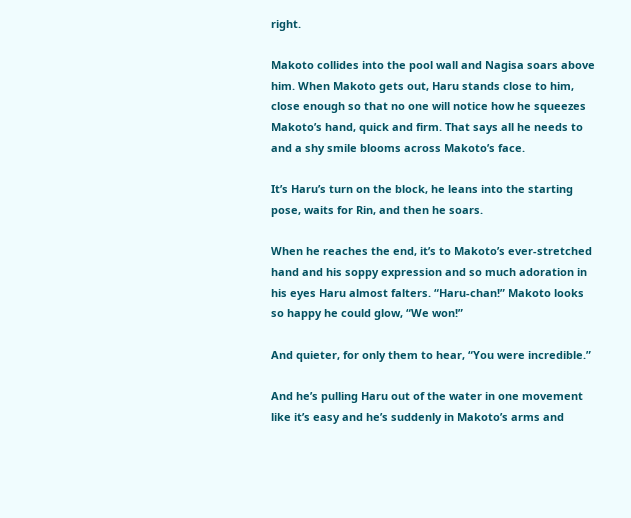right.

Makoto collides into the pool wall and Nagisa soars above him. When Makoto gets out, Haru stands close to him, close enough so that no one will notice how he squeezes Makoto’s hand, quick and firm. That says all he needs to and a shy smile blooms across Makoto’s face.

It’s Haru’s turn on the block, he leans into the starting pose, waits for Rin, and then he soars.

When he reaches the end, it’s to Makoto’s ever-stretched hand and his soppy expression and so much adoration in his eyes Haru almost falters. “Haru-chan!” Makoto looks so happy he could glow, “We won!”

And quieter, for only them to hear, “You were incredible.”

And he’s pulling Haru out of the water in one movement like it’s easy and he’s suddenly in Makoto’s arms and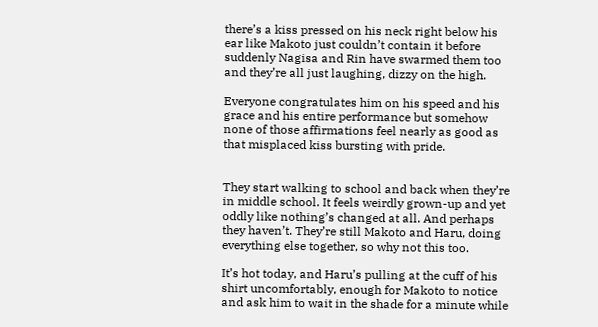there’s a kiss pressed on his neck right below his ear like Makoto just couldn’t contain it before suddenly Nagisa and Rin have swarmed them too and they’re all just laughing, dizzy on the high.

Everyone congratulates him on his speed and his grace and his entire performance but somehow none of those affirmations feel nearly as good as that misplaced kiss bursting with pride.


They start walking to school and back when they’re in middle school. It feels weirdly grown-up and yet oddly like nothing’s changed at all. And perhaps they haven’t. They’re still Makoto and Haru, doing everything else together, so why not this too.

It’s hot today, and Haru’s pulling at the cuff of his shirt uncomfortably, enough for Makoto to notice and ask him to wait in the shade for a minute while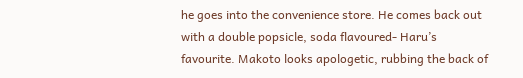he goes into the convenience store. He comes back out with a double popsicle, soda flavoured- Haru’s favourite. Makoto looks apologetic, rubbing the back of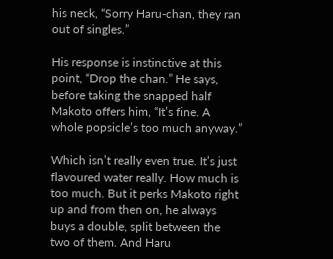his neck, “Sorry Haru-chan, they ran out of singles.”

His response is instinctive at this point, “Drop the chan.” He says, before taking the snapped half Makoto offers him, “It’s fine. A whole popsicle’s too much anyway.”

Which isn’t really even true. It’s just flavoured water really. How much is too much. But it perks Makoto right up and from then on, he always buys a double, split between the two of them. And Haru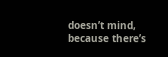doesn’t mind, because there’s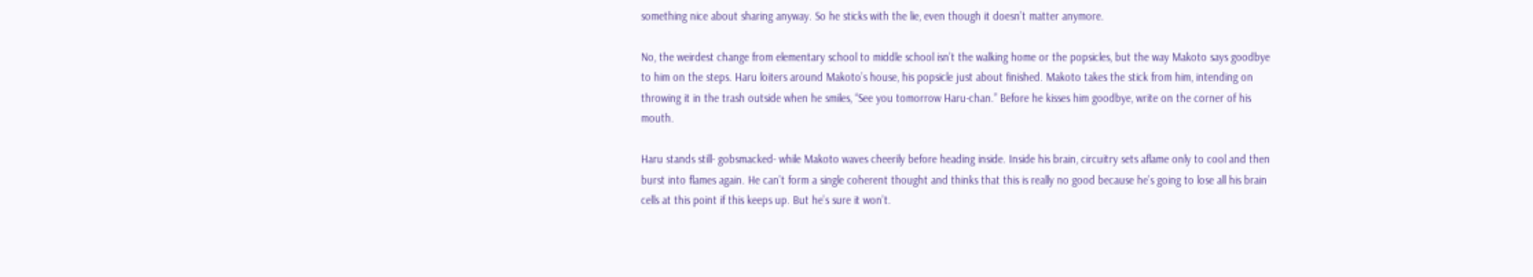something nice about sharing anyway. So he sticks with the lie, even though it doesn’t matter anymore.

No, the weirdest change from elementary school to middle school isn’t the walking home or the popsicles, but the way Makoto says goodbye to him on the steps. Haru loiters around Makoto’s house, his popsicle just about finished. Makoto takes the stick from him, intending on throwing it in the trash outside when he smiles, “See you tomorrow Haru-chan.” Before he kisses him goodbye, write on the corner of his mouth.

Haru stands still- gobsmacked- while Makoto waves cheerily before heading inside. Inside his brain, circuitry sets aflame only to cool and then burst into flames again. He can’t form a single coherent thought and thinks that this is really no good because he’s going to lose all his brain cells at this point if this keeps up. But he’s sure it won’t.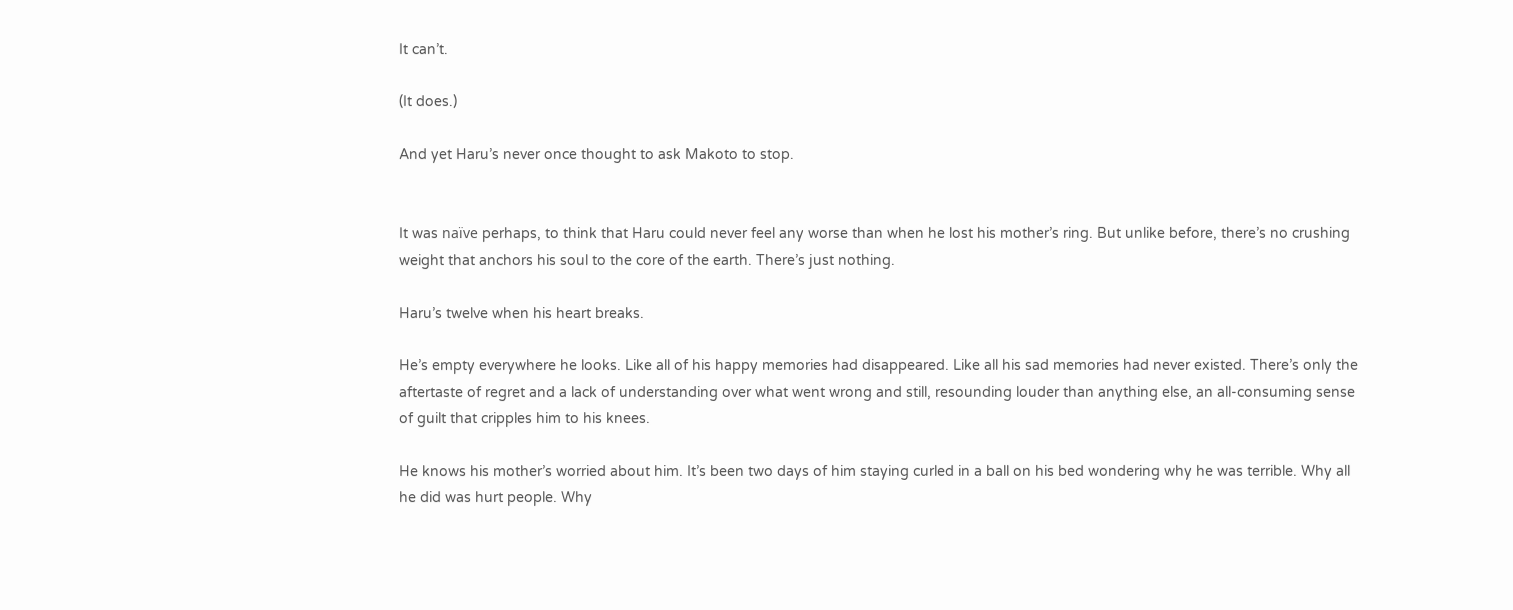It can’t.

(It does.)

And yet Haru’s never once thought to ask Makoto to stop.


It was naïve perhaps, to think that Haru could never feel any worse than when he lost his mother’s ring. But unlike before, there’s no crushing weight that anchors his soul to the core of the earth. There’s just nothing.

Haru’s twelve when his heart breaks.

He’s empty everywhere he looks. Like all of his happy memories had disappeared. Like all his sad memories had never existed. There’s only the aftertaste of regret and a lack of understanding over what went wrong and still, resounding louder than anything else, an all-consuming sense of guilt that cripples him to his knees.

He knows his mother’s worried about him. It’s been two days of him staying curled in a ball on his bed wondering why he was terrible. Why all he did was hurt people. Why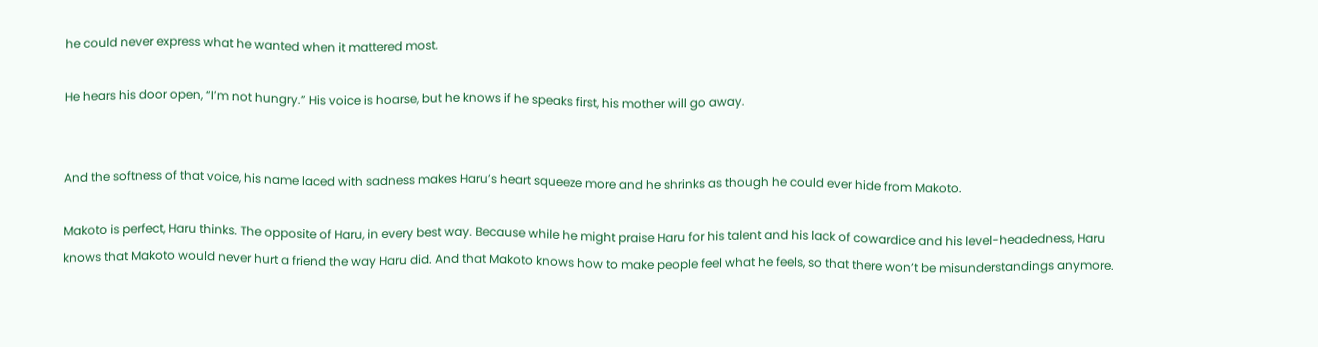he could never express what he wanted when it mattered most.

He hears his door open, “I’m not hungry.” His voice is hoarse, but he knows if he speaks first, his mother will go away.


And the softness of that voice, his name laced with sadness makes Haru’s heart squeeze more and he shrinks as though he could ever hide from Makoto.

Makoto is perfect, Haru thinks. The opposite of Haru, in every best way. Because while he might praise Haru for his talent and his lack of cowardice and his level-headedness, Haru knows that Makoto would never hurt a friend the way Haru did. And that Makoto knows how to make people feel what he feels, so that there won’t be misunderstandings anymore.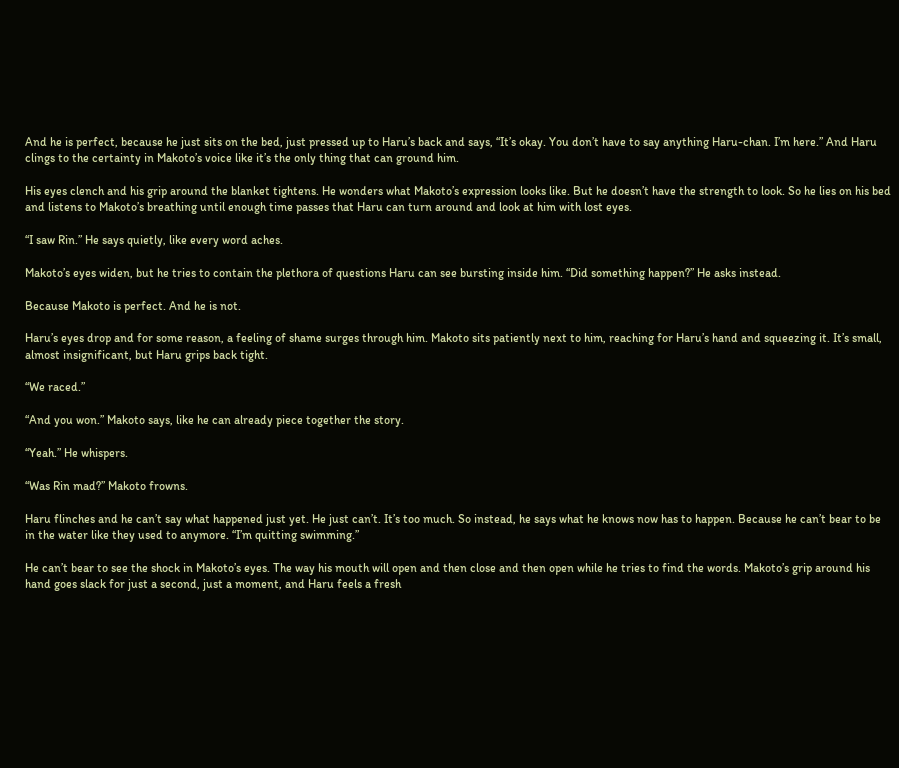And he is perfect, because he just sits on the bed, just pressed up to Haru’s back and says, “It’s okay. You don’t have to say anything Haru-chan. I’m here.” And Haru clings to the certainty in Makoto’s voice like it’s the only thing that can ground him.

His eyes clench and his grip around the blanket tightens. He wonders what Makoto’s expression looks like. But he doesn’t have the strength to look. So he lies on his bed and listens to Makoto’s breathing until enough time passes that Haru can turn around and look at him with lost eyes.

“I saw Rin.” He says quietly, like every word aches.

Makoto’s eyes widen, but he tries to contain the plethora of questions Haru can see bursting inside him. “Did something happen?” He asks instead.

Because Makoto is perfect. And he is not.

Haru’s eyes drop and for some reason, a feeling of shame surges through him. Makoto sits patiently next to him, reaching for Haru’s hand and squeezing it. It’s small, almost insignificant, but Haru grips back tight.

“We raced.”

“And you won.” Makoto says, like he can already piece together the story.

“Yeah.” He whispers.

“Was Rin mad?” Makoto frowns.

Haru flinches and he can’t say what happened just yet. He just can’t. It’s too much. So instead, he says what he knows now has to happen. Because he can’t bear to be in the water like they used to anymore. “I’m quitting swimming.”

He can’t bear to see the shock in Makoto’s eyes. The way his mouth will open and then close and then open while he tries to find the words. Makoto’s grip around his hand goes slack for just a second, just a moment, and Haru feels a fresh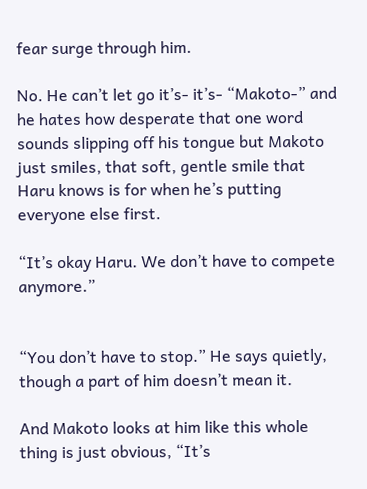fear surge through him.

No. He can’t let go it’s- it’s- “Makoto-” and he hates how desperate that one word sounds slipping off his tongue but Makoto just smiles, that soft, gentle smile that Haru knows is for when he’s putting everyone else first.

“It’s okay Haru. We don’t have to compete anymore.”


“You don’t have to stop.” He says quietly, though a part of him doesn’t mean it.

And Makoto looks at him like this whole thing is just obvious, “It’s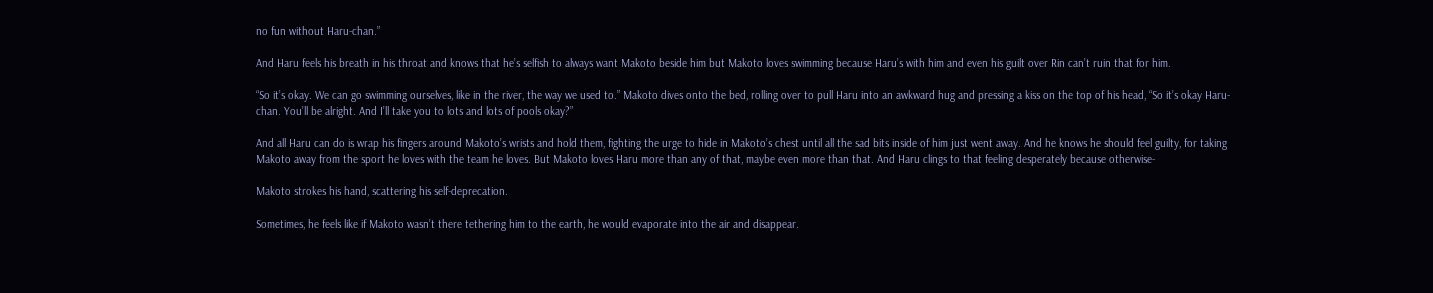no fun without Haru-chan.”

And Haru feels his breath in his throat and knows that he’s selfish to always want Makoto beside him but Makoto loves swimming because Haru’s with him and even his guilt over Rin can’t ruin that for him.

“So it’s okay. We can go swimming ourselves, like in the river, the way we used to.” Makoto dives onto the bed, rolling over to pull Haru into an awkward hug and pressing a kiss on the top of his head, “So it’s okay Haru-chan. You’ll be alright. And I’ll take you to lots and lots of pools okay?”

And all Haru can do is wrap his fingers around Makoto’s wrists and hold them, fighting the urge to hide in Makoto’s chest until all the sad bits inside of him just went away. And he knows he should feel guilty, for taking Makoto away from the sport he loves with the team he loves. But Makoto loves Haru more than any of that, maybe even more than that. And Haru clings to that feeling desperately because otherwise-

Makoto strokes his hand, scattering his self-deprecation.

Sometimes, he feels like if Makoto wasn’t there tethering him to the earth, he would evaporate into the air and disappear.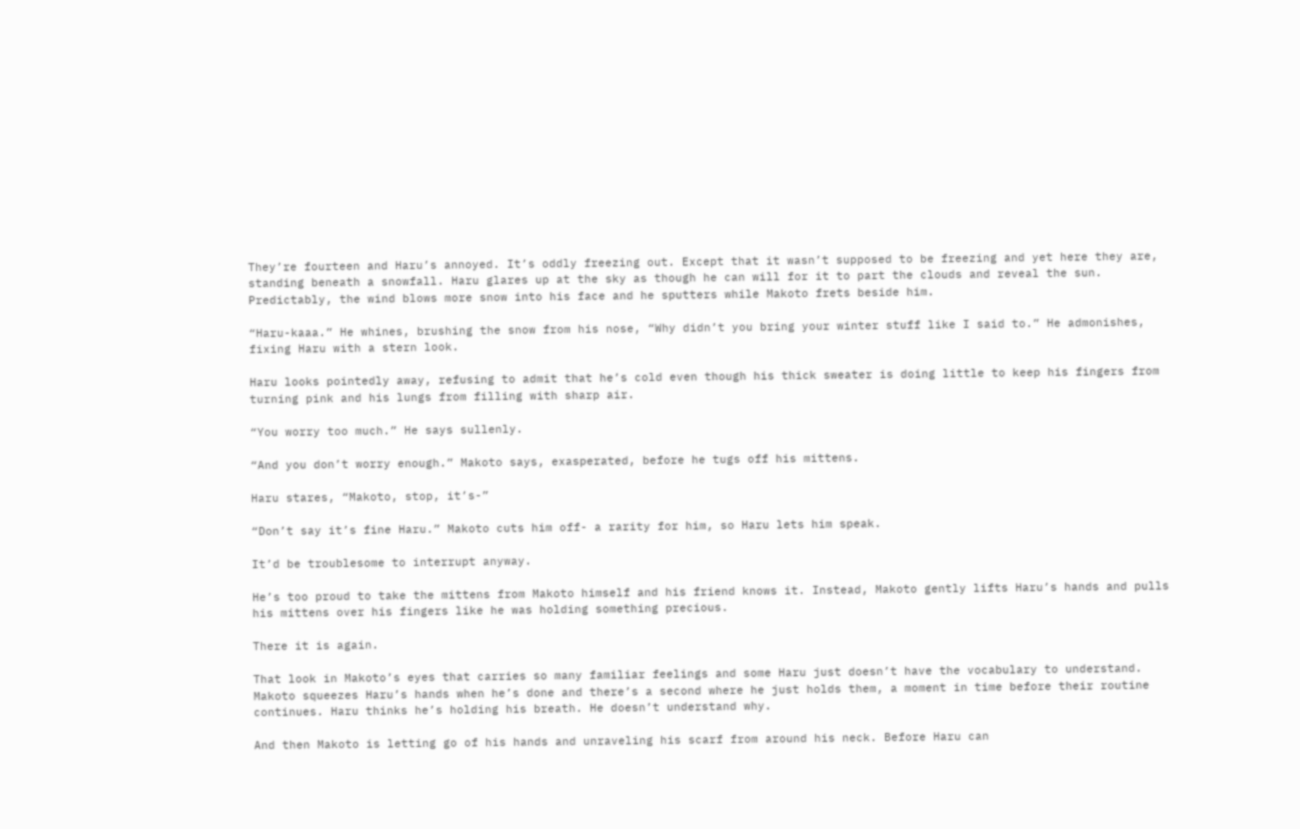They’re fourteen and Haru’s annoyed. It’s oddly freezing out. Except that it wasn’t supposed to be freezing and yet here they are, standing beneath a snowfall. Haru glares up at the sky as though he can will for it to part the clouds and reveal the sun. Predictably, the wind blows more snow into his face and he sputters while Makoto frets beside him.

“Haru-kaaa.” He whines, brushing the snow from his nose, “Why didn’t you bring your winter stuff like I said to.” He admonishes, fixing Haru with a stern look.

Haru looks pointedly away, refusing to admit that he’s cold even though his thick sweater is doing little to keep his fingers from turning pink and his lungs from filling with sharp air.

“You worry too much.” He says sullenly.

“And you don’t worry enough.” Makoto says, exasperated, before he tugs off his mittens.

Haru stares, “Makoto, stop, it’s-”

“Don’t say it’s fine Haru.” Makoto cuts him off- a rarity for him, so Haru lets him speak.

It’d be troublesome to interrupt anyway.

He’s too proud to take the mittens from Makoto himself and his friend knows it. Instead, Makoto gently lifts Haru’s hands and pulls his mittens over his fingers like he was holding something precious.

There it is again.

That look in Makoto’s eyes that carries so many familiar feelings and some Haru just doesn’t have the vocabulary to understand. Makoto squeezes Haru’s hands when he’s done and there’s a second where he just holds them, a moment in time before their routine continues. Haru thinks he’s holding his breath. He doesn’t understand why.

And then Makoto is letting go of his hands and unraveling his scarf from around his neck. Before Haru can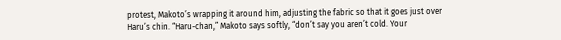protest, Makoto’s wrapping it around him, adjusting the fabric so that it goes just over Haru’s chin. “Haru-chan,” Makoto says softly, “don’t say you aren’t cold. Your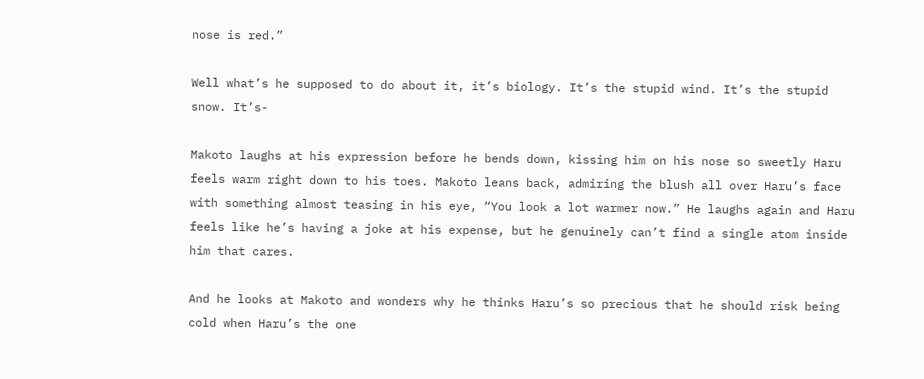nose is red.”

Well what’s he supposed to do about it, it’s biology. It’s the stupid wind. It’s the stupid snow. It’s-

Makoto laughs at his expression before he bends down, kissing him on his nose so sweetly Haru feels warm right down to his toes. Makoto leans back, admiring the blush all over Haru’s face with something almost teasing in his eye, “You look a lot warmer now.” He laughs again and Haru feels like he’s having a joke at his expense, but he genuinely can’t find a single atom inside him that cares.

And he looks at Makoto and wonders why he thinks Haru’s so precious that he should risk being cold when Haru’s the one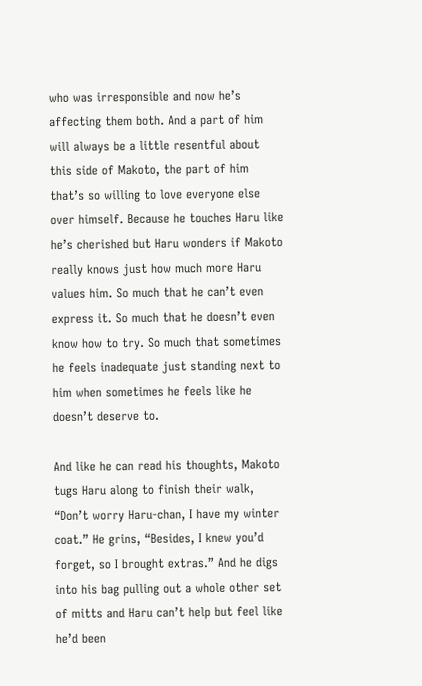who was irresponsible and now he’s affecting them both. And a part of him will always be a little resentful about this side of Makoto, the part of him that’s so willing to love everyone else over himself. Because he touches Haru like he’s cherished but Haru wonders if Makoto really knows just how much more Haru values him. So much that he can’t even express it. So much that he doesn’t even know how to try. So much that sometimes he feels inadequate just standing next to him when sometimes he feels like he doesn’t deserve to.

And like he can read his thoughts, Makoto tugs Haru along to finish their walk, “Don’t worry Haru-chan, I have my winter coat.” He grins, “Besides, I knew you’d forget, so I brought extras.” And he digs into his bag pulling out a whole other set of mitts and Haru can’t help but feel like he’d been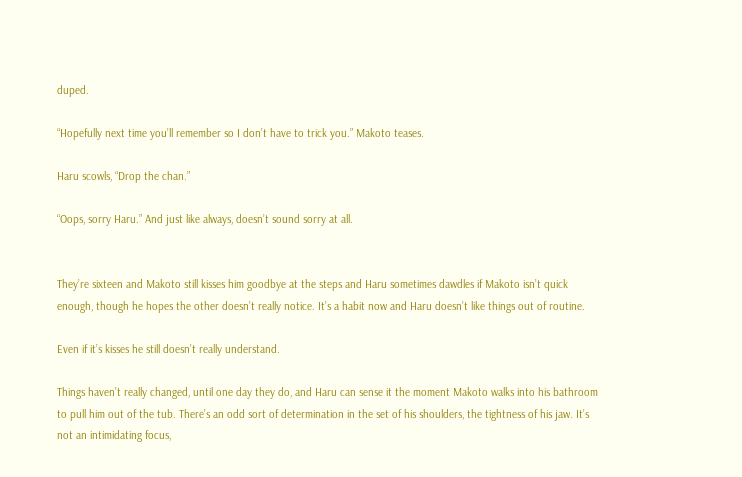duped.

“Hopefully next time you’ll remember so I don’t have to trick you.” Makoto teases.

Haru scowls, “Drop the chan.”

“Oops, sorry Haru.” And just like always, doesn’t sound sorry at all.


They’re sixteen and Makoto still kisses him goodbye at the steps and Haru sometimes dawdles if Makoto isn’t quick enough, though he hopes the other doesn’t really notice. It’s a habit now and Haru doesn’t like things out of routine.

Even if it’s kisses he still doesn’t really understand.

Things haven’t really changed, until one day they do, and Haru can sense it the moment Makoto walks into his bathroom to pull him out of the tub. There’s an odd sort of determination in the set of his shoulders, the tightness of his jaw. It’s not an intimidating focus,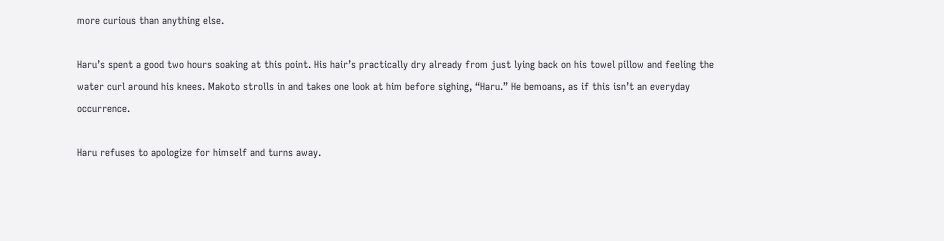more curious than anything else.

Haru’s spent a good two hours soaking at this point. His hair’s practically dry already from just lying back on his towel pillow and feeling the water curl around his knees. Makoto strolls in and takes one look at him before sighing, “Haru.” He bemoans, as if this isn’t an everyday occurrence.

Haru refuses to apologize for himself and turns away.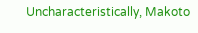Uncharacteristically, Makoto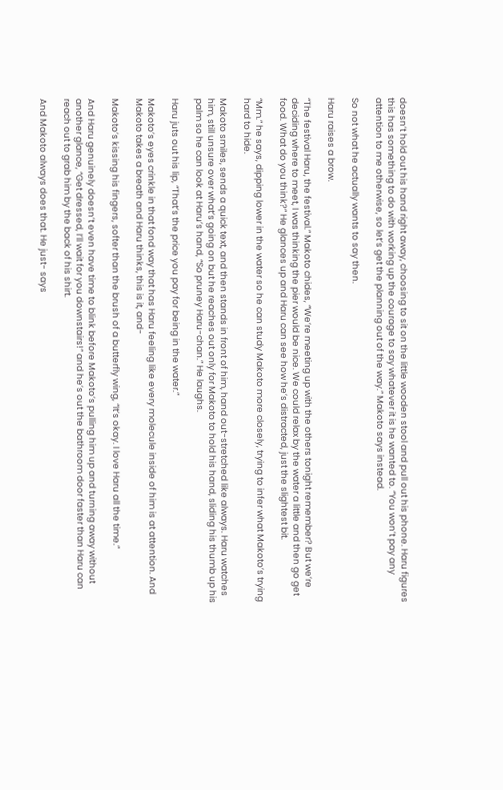doesn’t hold out his hand right away, choosing to sit on the little wooden stool and pull out his phone. Haru figures this has something to do with working up the courage to say whatever it is he wanted to. “You won’t pay any attention to me otherwise, so let’s get the planning out of the way.” Makoto says instead.

So not what he actually wants to say then.

Haru raises a brow.

“The festival Haru, the festival.” Makoto chides, “We’re meeting up with the others tonight remember? But we’re deciding where to meet, I was thinking the pier would be nice. We could relax by the water a little and then go get food. What do you think?” He glances up and Haru can see how he’s distracted, just the slightest bit.

“Mm.” he says, dipping lower in the water so he can study Makoto more closely, trying to infer what Makoto’s trying hard to hide.

Makoto smiles, sends a quick text, and then stands in front of him, hand out-stretched like always. Haru watches him, still unsure over what’s going on but he reaches out only for Makoto to hold his hand, sliding his thumb up his palm so he can look at Haru’s hand, “So pruney Haru-chan.” He laughs.

Haru juts out his lip, “That’s the price you pay for being in the water.”

Makoto’s eyes crinkle in that fond way that has Haru feeling like every molecule inside of him is at attention. And Makoto takes a breath and Haru thinks, this is it, and-

Makoto’s kissing his fingers, softer than the brush of a butterfly wing, “It’s okay. I love Haru all the time.”

And Haru genuinely doesn’t even have time to blink before Makoto’s pulling him up and turning away without another glance, “Get dressed, I’ll wait for you downstairs!” and he’s out the bathroom door faster than Haru can reach out to grab him by the back of his shirt.

And Makoto always does that. He just- says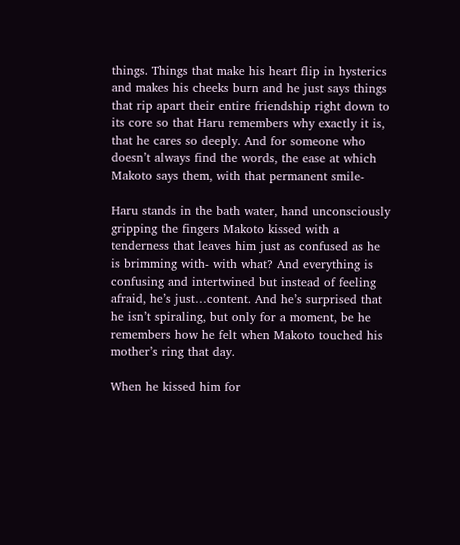things. Things that make his heart flip in hysterics and makes his cheeks burn and he just says things that rip apart their entire friendship right down to its core so that Haru remembers why exactly it is, that he cares so deeply. And for someone who doesn’t always find the words, the ease at which Makoto says them, with that permanent smile-

Haru stands in the bath water, hand unconsciously gripping the fingers Makoto kissed with a tenderness that leaves him just as confused as he is brimming with- with what? And everything is confusing and intertwined but instead of feeling afraid, he’s just…content. And he’s surprised that he isn’t spiraling, but only for a moment, be he remembers how he felt when Makoto touched his mother’s ring that day.

When he kissed him for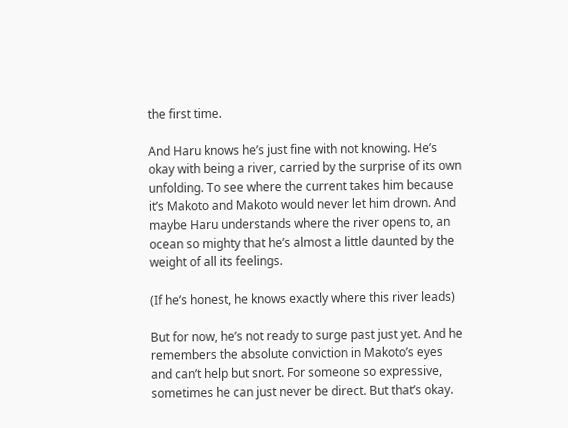the first time.

And Haru knows he’s just fine with not knowing. He’s okay with being a river, carried by the surprise of its own unfolding. To see where the current takes him because it’s Makoto and Makoto would never let him drown. And maybe Haru understands where the river opens to, an ocean so mighty that he’s almost a little daunted by the weight of all its feelings.

(If he’s honest, he knows exactly where this river leads)

But for now, he’s not ready to surge past just yet. And he remembers the absolute conviction in Makoto’s eyes and can’t help but snort. For someone so expressive, sometimes he can just never be direct. But that’s okay.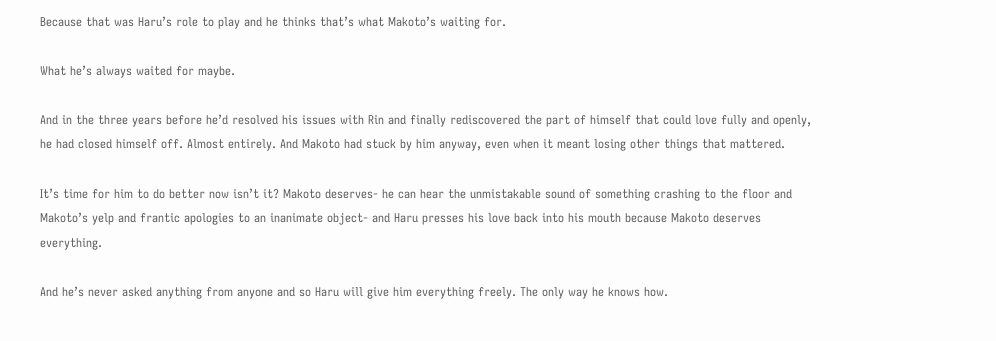Because that was Haru’s role to play and he thinks that’s what Makoto’s waiting for.

What he’s always waited for maybe.

And in the three years before he’d resolved his issues with Rin and finally rediscovered the part of himself that could love fully and openly, he had closed himself off. Almost entirely. And Makoto had stuck by him anyway, even when it meant losing other things that mattered.

It’s time for him to do better now isn’t it? Makoto deserves- he can hear the unmistakable sound of something crashing to the floor and Makoto’s yelp and frantic apologies to an inanimate object- and Haru presses his love back into his mouth because Makoto deserves everything.

And he’s never asked anything from anyone and so Haru will give him everything freely. The only way he knows how.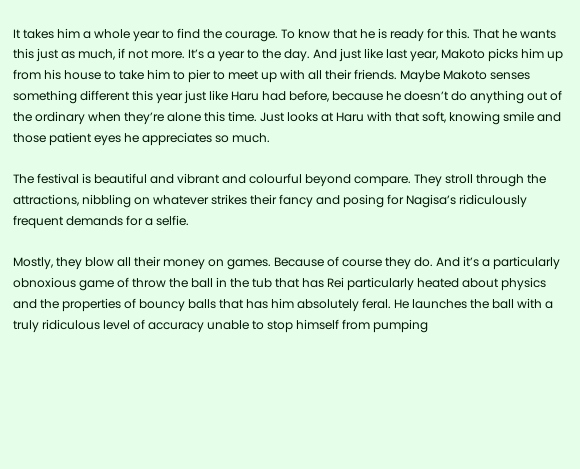It takes him a whole year to find the courage. To know that he is ready for this. That he wants this just as much, if not more. It’s a year to the day. And just like last year, Makoto picks him up from his house to take him to pier to meet up with all their friends. Maybe Makoto senses something different this year just like Haru had before, because he doesn’t do anything out of the ordinary when they’re alone this time. Just looks at Haru with that soft, knowing smile and those patient eyes he appreciates so much.

The festival is beautiful and vibrant and colourful beyond compare. They stroll through the attractions, nibbling on whatever strikes their fancy and posing for Nagisa’s ridiculously frequent demands for a selfie.

Mostly, they blow all their money on games. Because of course they do. And it’s a particularly obnoxious game of throw the ball in the tub that has Rei particularly heated about physics and the properties of bouncy balls that has him absolutely feral. He launches the ball with a truly ridiculous level of accuracy unable to stop himself from pumping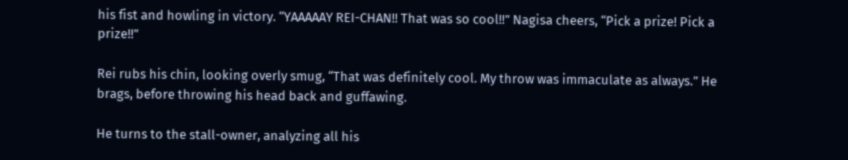his fist and howling in victory. “YAAAAAY REI-CHAN!! That was so cool!!” Nagisa cheers, “Pick a prize! Pick a prize!!”

Rei rubs his chin, looking overly smug, “That was definitely cool. My throw was immaculate as always.” He brags, before throwing his head back and guffawing.

He turns to the stall-owner, analyzing all his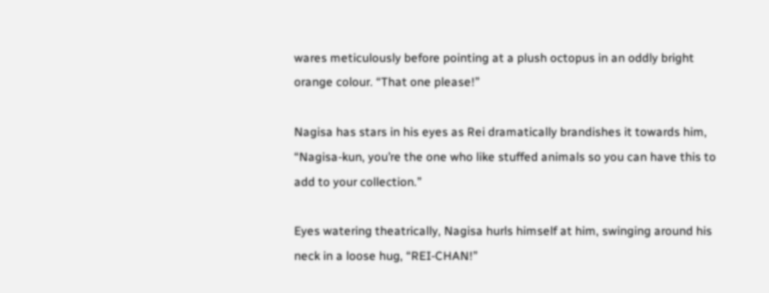wares meticulously before pointing at a plush octopus in an oddly bright orange colour. “That one please!”

Nagisa has stars in his eyes as Rei dramatically brandishes it towards him, “Nagisa-kun, you’re the one who like stuffed animals so you can have this to add to your collection.”

Eyes watering theatrically, Nagisa hurls himself at him, swinging around his neck in a loose hug, “REI-CHAN!”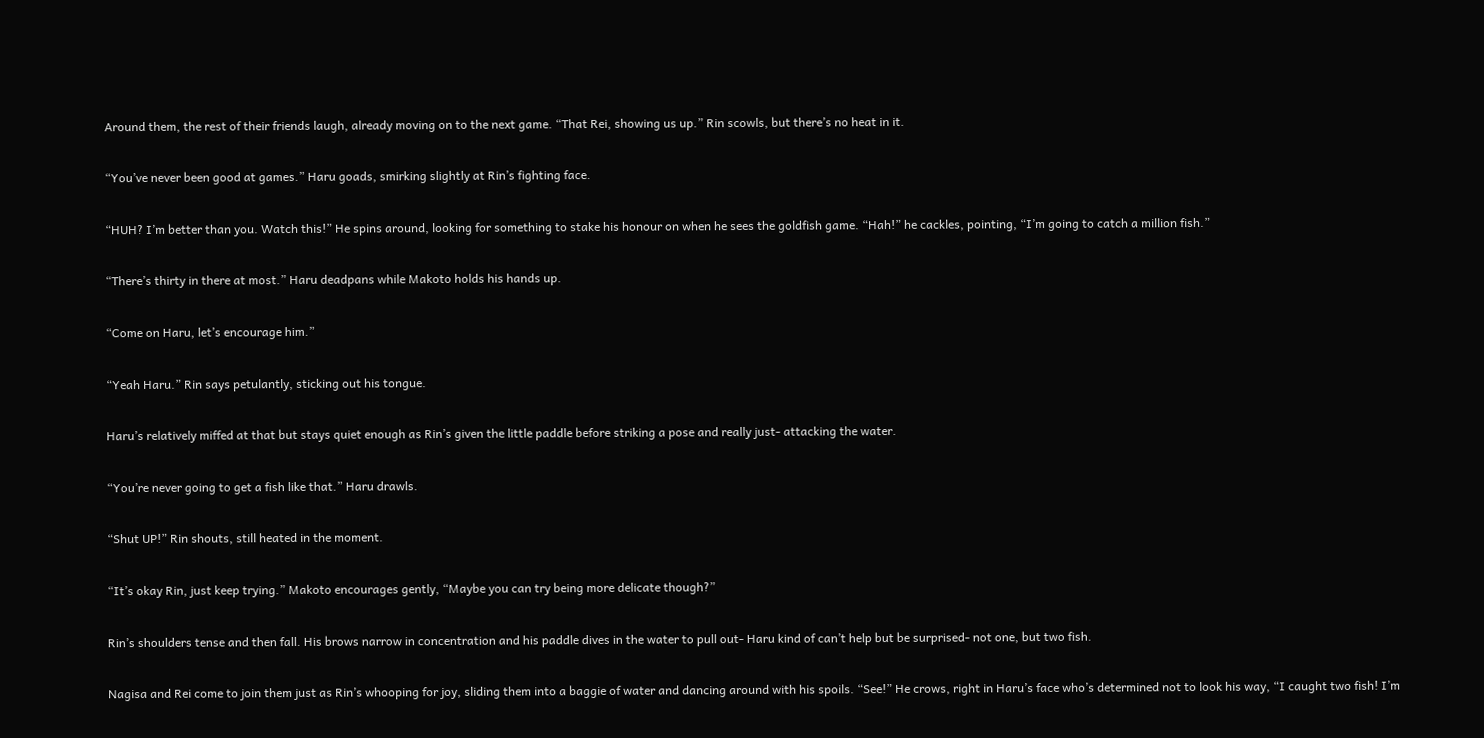Around them, the rest of their friends laugh, already moving on to the next game. “That Rei, showing us up.” Rin scowls, but there’s no heat in it.

“You’ve never been good at games.” Haru goads, smirking slightly at Rin’s fighting face.

“HUH? I’m better than you. Watch this!” He spins around, looking for something to stake his honour on when he sees the goldfish game. “Hah!” he cackles, pointing, “I’m going to catch a million fish.”

“There’s thirty in there at most.” Haru deadpans while Makoto holds his hands up.

“Come on Haru, let’s encourage him.”

“Yeah Haru.” Rin says petulantly, sticking out his tongue.

Haru’s relatively miffed at that but stays quiet enough as Rin’s given the little paddle before striking a pose and really just- attacking the water.

“You’re never going to get a fish like that.” Haru drawls.

“Shut UP!” Rin shouts, still heated in the moment.

“It’s okay Rin, just keep trying.” Makoto encourages gently, “Maybe you can try being more delicate though?”

Rin’s shoulders tense and then fall. His brows narrow in concentration and his paddle dives in the water to pull out- Haru kind of can’t help but be surprised- not one, but two fish.

Nagisa and Rei come to join them just as Rin’s whooping for joy, sliding them into a baggie of water and dancing around with his spoils. “See!” He crows, right in Haru’s face who’s determined not to look his way, “I caught two fish! I’m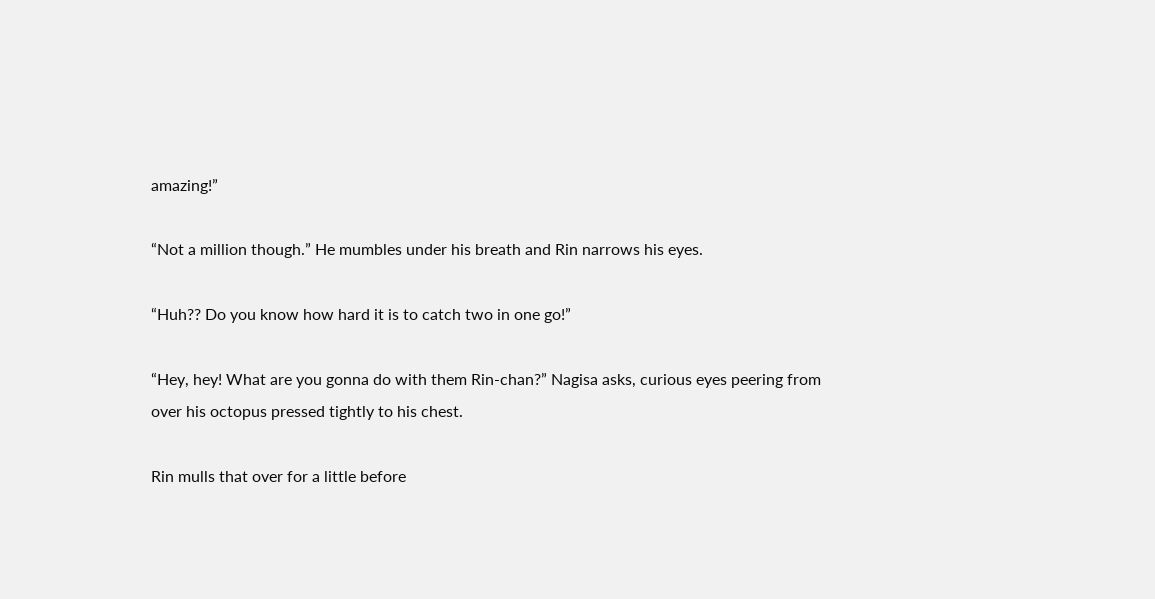amazing!”

“Not a million though.” He mumbles under his breath and Rin narrows his eyes.

“Huh?? Do you know how hard it is to catch two in one go!”

“Hey, hey! What are you gonna do with them Rin-chan?” Nagisa asks, curious eyes peering from over his octopus pressed tightly to his chest.

Rin mulls that over for a little before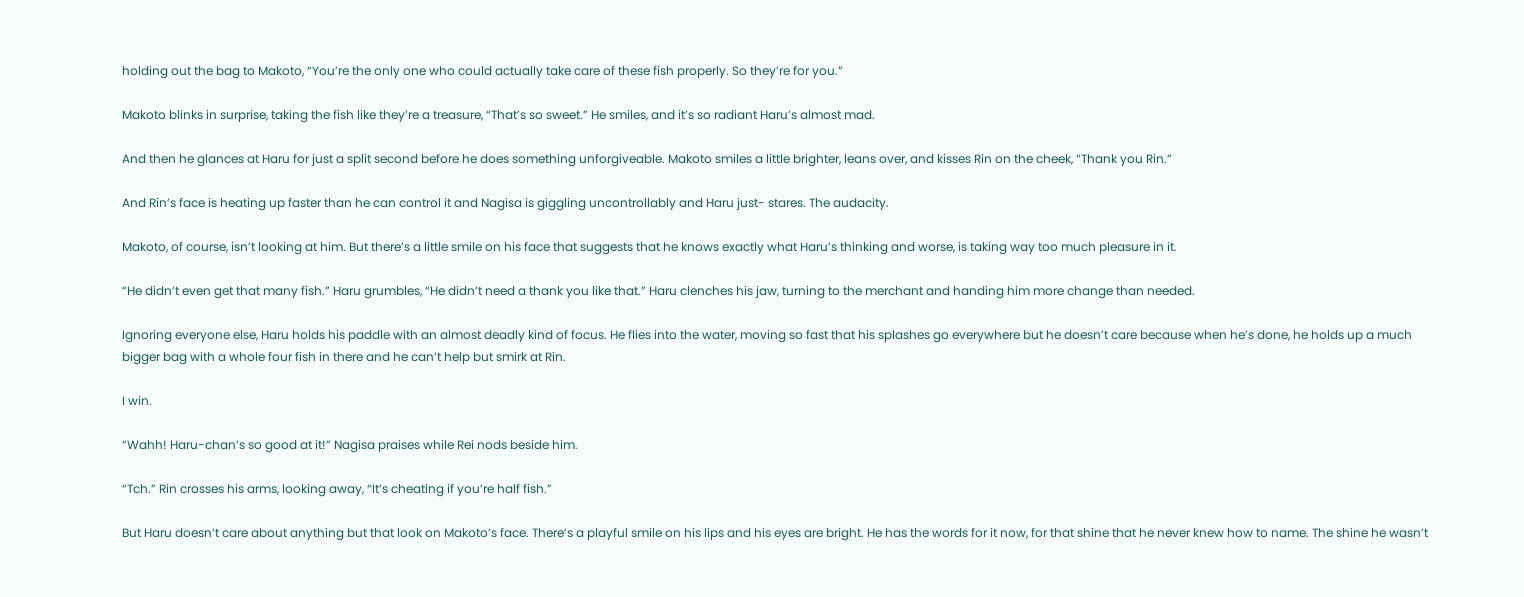holding out the bag to Makoto, “You’re the only one who could actually take care of these fish properly. So they’re for you.”

Makoto blinks in surprise, taking the fish like they’re a treasure, “That’s so sweet.” He smiles, and it’s so radiant Haru’s almost mad.

And then he glances at Haru for just a split second before he does something unforgiveable. Makoto smiles a little brighter, leans over, and kisses Rin on the cheek, “Thank you Rin.”

And Rin’s face is heating up faster than he can control it and Nagisa is giggling uncontrollably and Haru just- stares. The audacity.

Makoto, of course, isn’t looking at him. But there’s a little smile on his face that suggests that he knows exactly what Haru’s thinking and worse, is taking way too much pleasure in it.

“He didn’t even get that many fish.” Haru grumbles, “He didn’t need a thank you like that.” Haru clenches his jaw, turning to the merchant and handing him more change than needed.

Ignoring everyone else, Haru holds his paddle with an almost deadly kind of focus. He flies into the water, moving so fast that his splashes go everywhere but he doesn’t care because when he’s done, he holds up a much bigger bag with a whole four fish in there and he can’t help but smirk at Rin.

I win.

“Wahh! Haru-chan’s so good at it!” Nagisa praises while Rei nods beside him.

“Tch.” Rin crosses his arms, looking away, “It’s cheating if you’re half fish.”

But Haru doesn’t care about anything but that look on Makoto’s face. There’s a playful smile on his lips and his eyes are bright. He has the words for it now, for that shine that he never knew how to name. The shine he wasn’t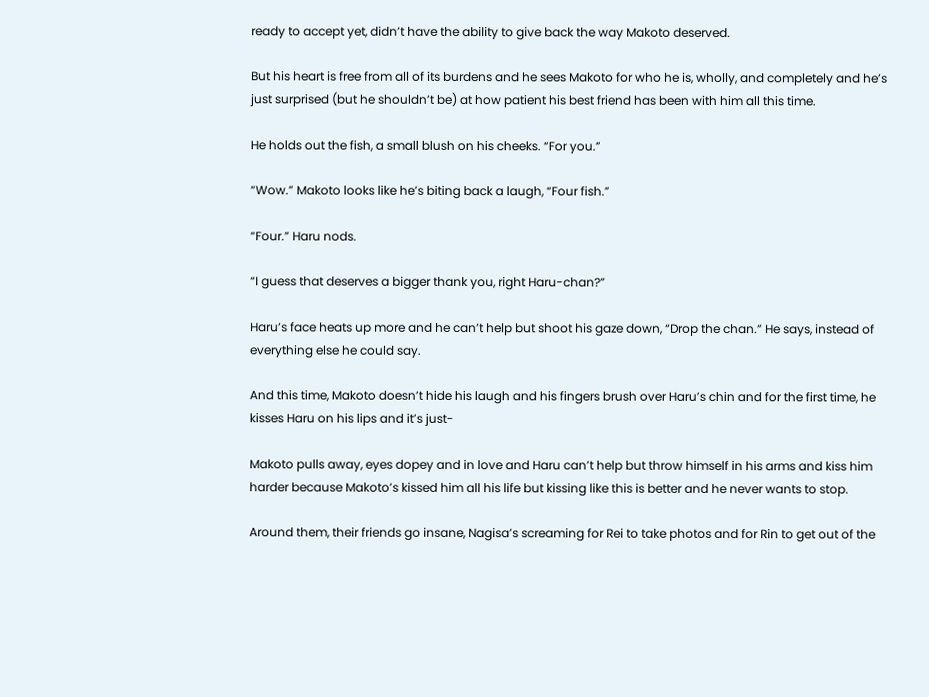ready to accept yet, didn’t have the ability to give back the way Makoto deserved.

But his heart is free from all of its burdens and he sees Makoto for who he is, wholly, and completely and he’s just surprised (but he shouldn’t be) at how patient his best friend has been with him all this time.

He holds out the fish, a small blush on his cheeks. “For you.”

“Wow.” Makoto looks like he’s biting back a laugh, “Four fish.”

“Four.” Haru nods.

“I guess that deserves a bigger thank you, right Haru-chan?”

Haru’s face heats up more and he can’t help but shoot his gaze down, “Drop the chan.” He says, instead of everything else he could say.

And this time, Makoto doesn’t hide his laugh and his fingers brush over Haru’s chin and for the first time, he kisses Haru on his lips and it’s just-

Makoto pulls away, eyes dopey and in love and Haru can’t help but throw himself in his arms and kiss him harder because Makoto’s kissed him all his life but kissing like this is better and he never wants to stop.

Around them, their friends go insane, Nagisa’s screaming for Rei to take photos and for Rin to get out of the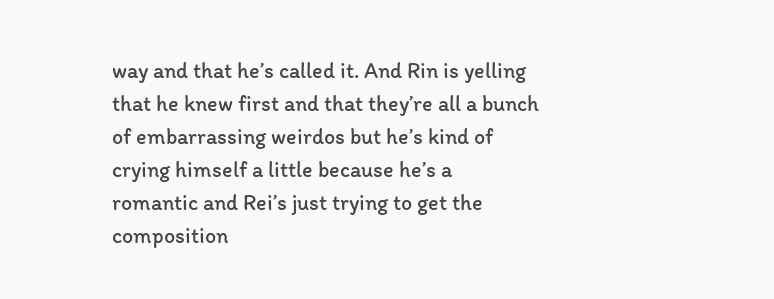way and that he’s called it. And Rin is yelling that he knew first and that they’re all a bunch of embarrassing weirdos but he’s kind of crying himself a little because he’s a romantic and Rei’s just trying to get the composition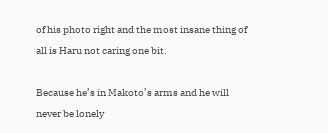of his photo right and the most insane thing of all is Haru not caring one bit.

Because he’s in Makoto’s arms and he will never be lonely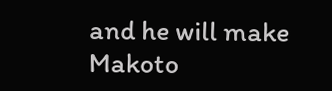and he will make Makoto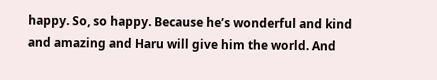happy. So, so happy. Because he’s wonderful and kind and amazing and Haru will give him the world. And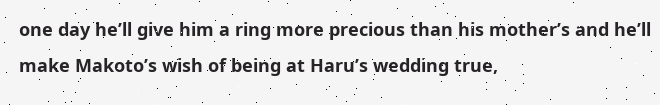one day he’ll give him a ring more precious than his mother’s and he’ll make Makoto’s wish of being at Haru’s wedding true,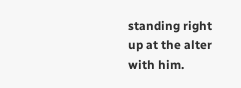standing right up at the alter with him.